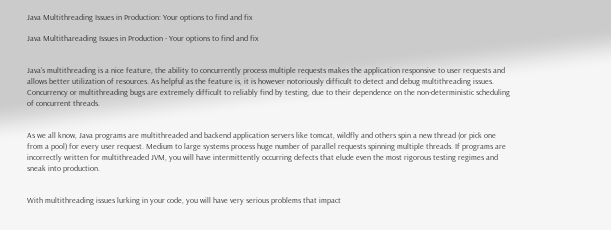Java Multithreading Issues in Production: Your options to find and fix

Java Multithareading Issues in Production - Your options to find and fix


Java’s multithreading is a nice feature, the ability to concurrently process multiple requests makes the application responsive to user requests and allows better utilization of resources. As helpful as the feature is, it is however notoriously difficult to detect and debug multithreading issues. Concurrency or multithreading bugs are extremely difficult to reliably find by testing, due to their dependence on the non-deterministic scheduling of concurrent threads.


As we all know, Java programs are multithreaded and backend application servers like tomcat, wildfly and others spin a new thread (or pick one from a pool) for every user request. Medium to large systems process huge number of parallel requests spinning multiple threads. If programs are incorrectly written for multithreaded JVM, you will have intermittently occurring defects that elude even the most rigorous testing regimes and sneak into production.


With multithreading issues lurking in your code, you will have very serious problems that impact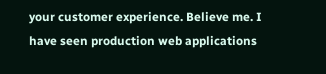your customer experience. Believe me. I have seen production web applications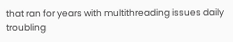that ran for years with multithreading issues daily troubling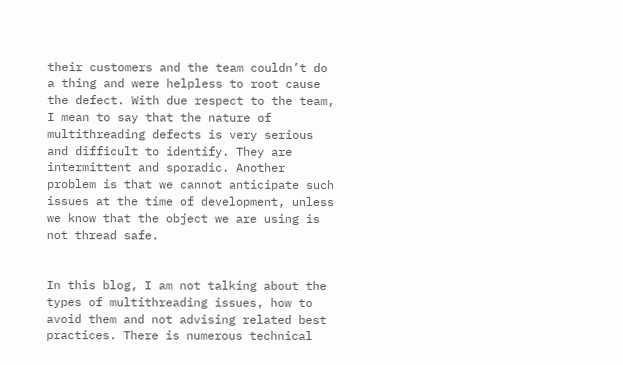their customers and the team couldn’t do a thing and were helpless to root cause the defect. With due respect to the team, I mean to say that the nature of multithreading defects is very serious and difficult to identify. They are intermittent and sporadic. Another problem is that we cannot anticipate such issues at the time of development, unless we know that the object we are using is not thread safe.


In this blog, I am not talking about the types of multithreading issues, how to avoid them and not advising related best practices. There is numerous technical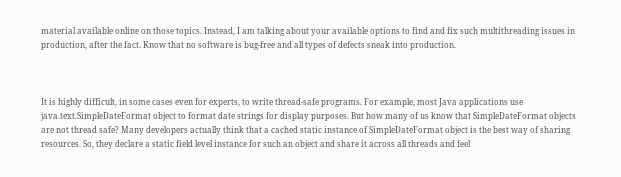material available online on those topics. Instead, I am talking about your available options to find and fix such multithreading issues in production, after the fact. Know that no software is bug-free and all types of defects sneak into production.



It is highly difficult, in some cases even for experts, to write thread-safe programs. For example, most Java applications use java.text.SimpleDateFormat object to format date strings for display purposes. But how many of us know that SimpleDateFormat objects are not thread safe? Many developers actually think that a cached static instance of SimpleDateFormat object is the best way of sharing resources. So, they declare a static field level instance for such an object and share it across all threads and feel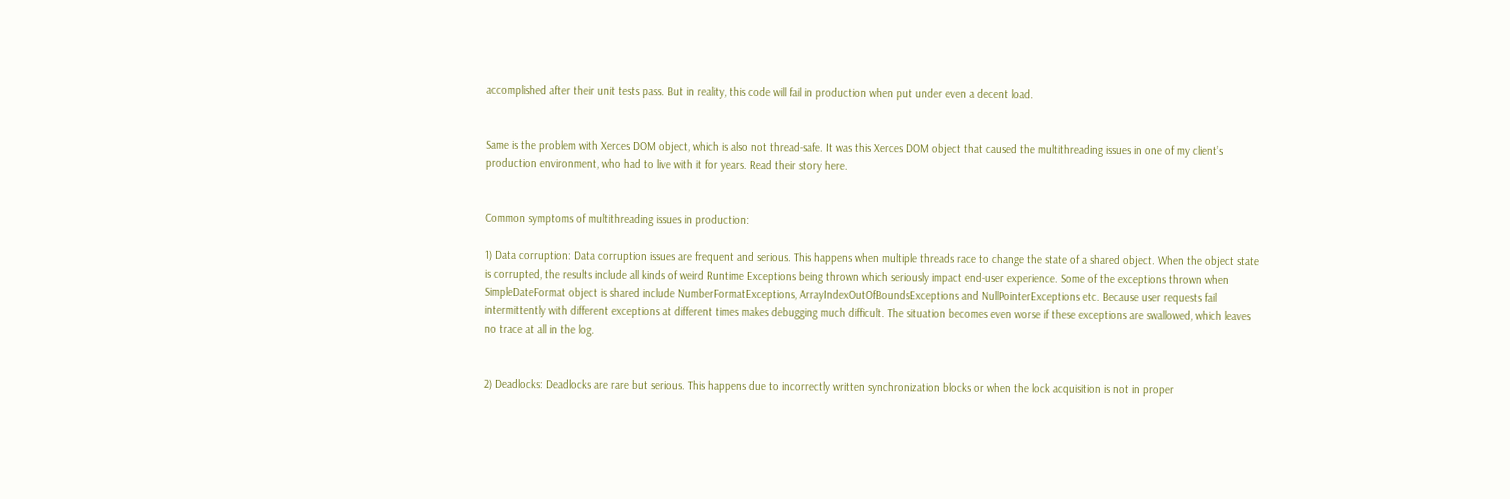accomplished after their unit tests pass. But in reality, this code will fail in production when put under even a decent load.


Same is the problem with Xerces DOM object, which is also not thread-safe. It was this Xerces DOM object that caused the multithreading issues in one of my client’s production environment, who had to live with it for years. Read their story here.


Common symptoms of multithreading issues in production:

1) Data corruption: Data corruption issues are frequent and serious. This happens when multiple threads race to change the state of a shared object. When the object state is corrupted, the results include all kinds of weird Runtime Exceptions being thrown which seriously impact end-user experience. Some of the exceptions thrown when SimpleDateFormat object is shared include NumberFormatExceptions, ArrayIndexOutOfBoundsExceptions and NullPointerExceptions etc. Because user requests fail intermittently with different exceptions at different times makes debugging much difficult. The situation becomes even worse if these exceptions are swallowed, which leaves no trace at all in the log.


2) Deadlocks: Deadlocks are rare but serious. This happens due to incorrectly written synchronization blocks or when the lock acquisition is not in proper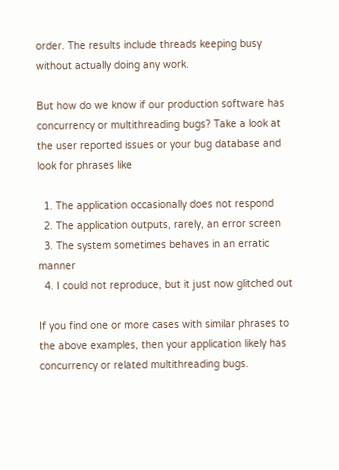order. The results include threads keeping busy without actually doing any work.

But how do we know if our production software has concurrency or multithreading bugs? Take a look at the user reported issues or your bug database and look for phrases like

  1. The application occasionally does not respond
  2. The application outputs, rarely, an error screen
  3. The system sometimes behaves in an erratic manner
  4. I could not reproduce, but it just now glitched out

If you find one or more cases with similar phrases to the above examples, then your application likely has concurrency or related multithreading bugs.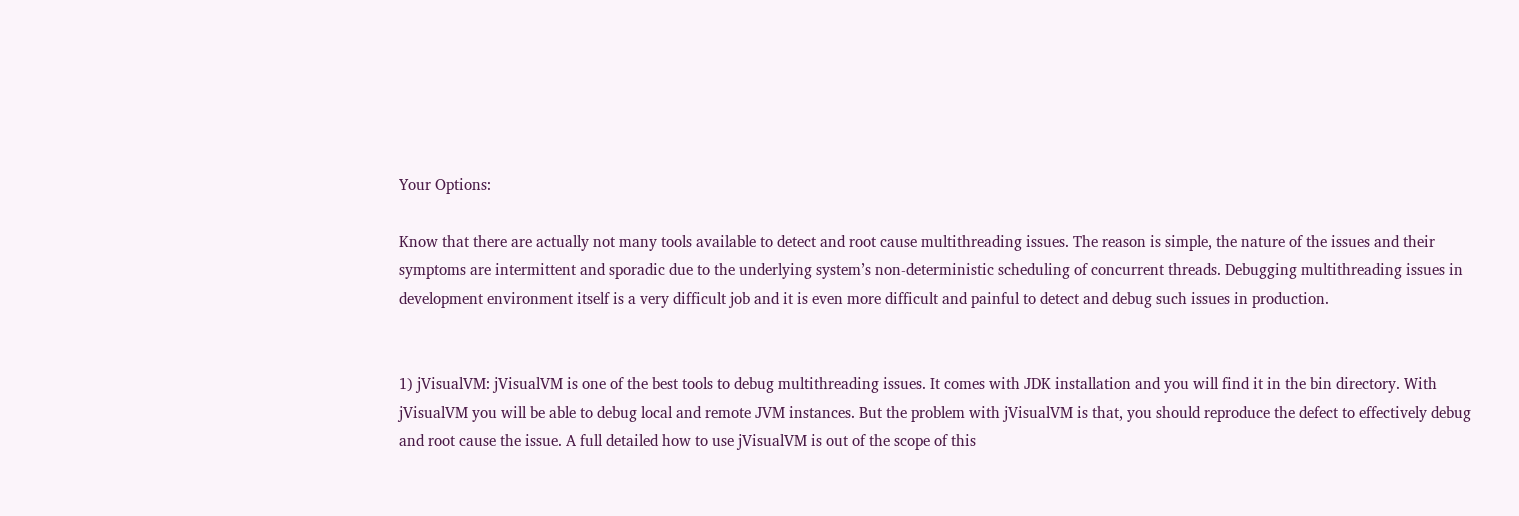Your Options:

Know that there are actually not many tools available to detect and root cause multithreading issues. The reason is simple, the nature of the issues and their symptoms are intermittent and sporadic due to the underlying system’s non-deterministic scheduling of concurrent threads. Debugging multithreading issues in development environment itself is a very difficult job and it is even more difficult and painful to detect and debug such issues in production.


1) jVisualVM: jVisualVM is one of the best tools to debug multithreading issues. It comes with JDK installation and you will find it in the bin directory. With jVisualVM you will be able to debug local and remote JVM instances. But the problem with jVisualVM is that, you should reproduce the defect to effectively debug and root cause the issue. A full detailed how to use jVisualVM is out of the scope of this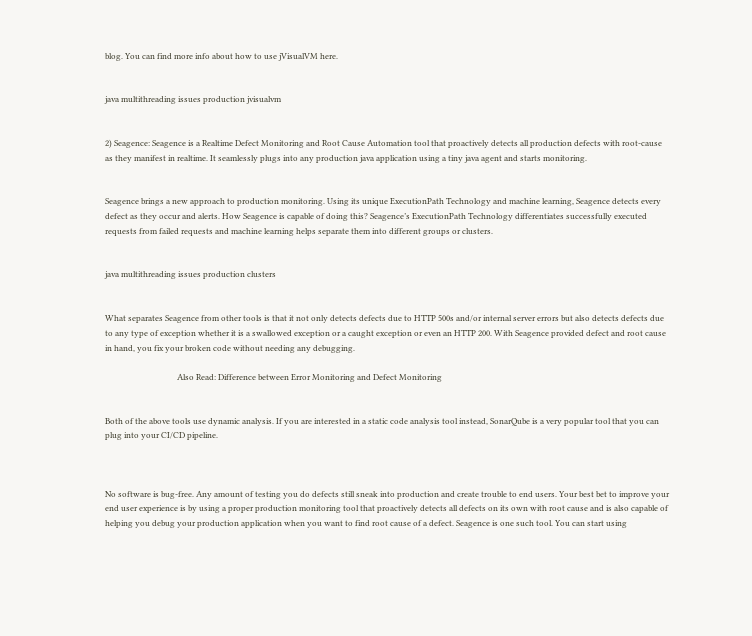blog. You can find more info about how to use jVisualVM here.


java multithreading issues production jvisualvm


2) Seagence: Seagence is a Realtime Defect Monitoring and Root Cause Automation tool that proactively detects all production defects with root-cause as they manifest in realtime. It seamlessly plugs into any production java application using a tiny java agent and starts monitoring.


Seagence brings a new approach to production monitoring. Using its unique ExecutionPath Technology and machine learning, Seagence detects every defect as they occur and alerts. How Seagence is capable of doing this? Seagence’s ExecutionPath Technology differentiates successfully executed requests from failed requests and machine learning helps separate them into different groups or clusters.


java multithreading issues production clusters


What separates Seagence from other tools is that it not only detects defects due to HTTP 500s and/or internal server errors but also detects defects due to any type of exception whether it is a swallowed exception or a caught exception or even an HTTP 200. With Seagence provided defect and root cause in hand, you fix your broken code without needing any debugging.

                                    Also Read: Difference between Error Monitoring and Defect Monitoring


Both of the above tools use dynamic analysis. If you are interested in a static code analysis tool instead, SonarQube is a very popular tool that you can plug into your CI/CD pipeline.



No software is bug-free. Any amount of testing you do defects still sneak into production and create trouble to end users. Your best bet to improve your end user experience is by using a proper production monitoring tool that proactively detects all defects on its own with root cause and is also capable of helping you debug your production application when you want to find root cause of a defect. Seagence is one such tool. You can start using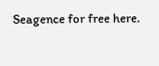Seagence for free here.